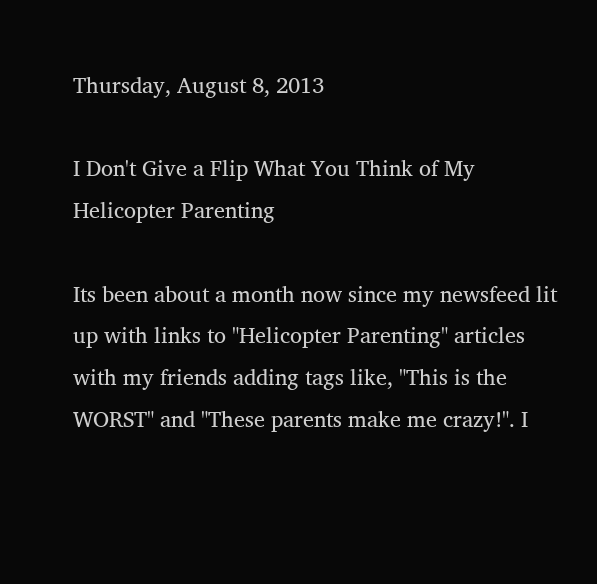Thursday, August 8, 2013

I Don't Give a Flip What You Think of My Helicopter Parenting

Its been about a month now since my newsfeed lit up with links to "Helicopter Parenting" articles with my friends adding tags like, "This is the WORST" and "These parents make me crazy!". I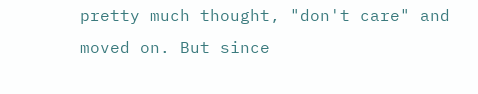pretty much thought, "don't care" and moved on. But since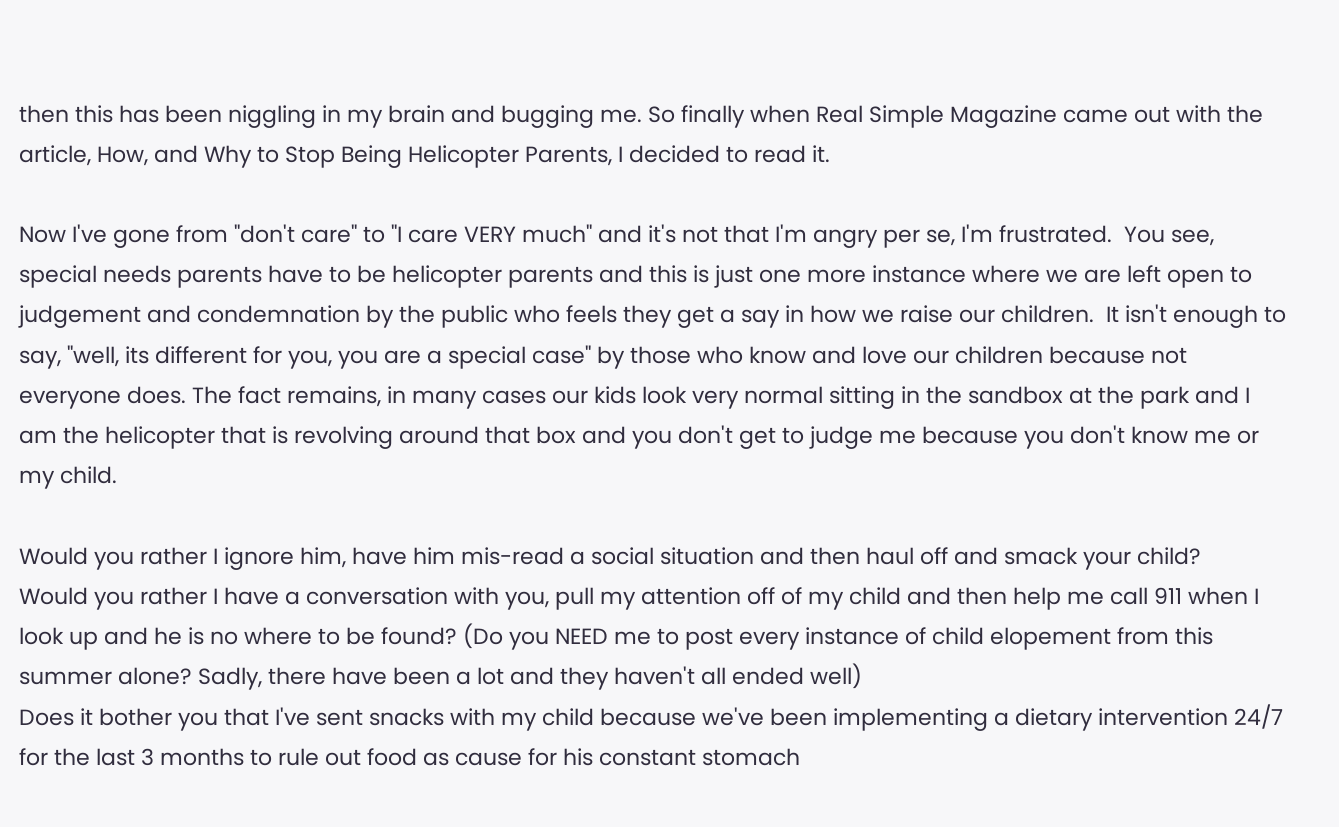then this has been niggling in my brain and bugging me. So finally when Real Simple Magazine came out with the article, How, and Why to Stop Being Helicopter Parents, I decided to read it.

Now I've gone from "don't care" to "I care VERY much" and it's not that I'm angry per se, I'm frustrated.  You see, special needs parents have to be helicopter parents and this is just one more instance where we are left open to judgement and condemnation by the public who feels they get a say in how we raise our children.  It isn't enough to say, "well, its different for you, you are a special case" by those who know and love our children because not everyone does. The fact remains, in many cases our kids look very normal sitting in the sandbox at the park and I am the helicopter that is revolving around that box and you don't get to judge me because you don't know me or my child.

Would you rather I ignore him, have him mis-read a social situation and then haul off and smack your child?
Would you rather I have a conversation with you, pull my attention off of my child and then help me call 911 when I look up and he is no where to be found? (Do you NEED me to post every instance of child elopement from this summer alone? Sadly, there have been a lot and they haven't all ended well)
Does it bother you that I've sent snacks with my child because we've been implementing a dietary intervention 24/7 for the last 3 months to rule out food as cause for his constant stomach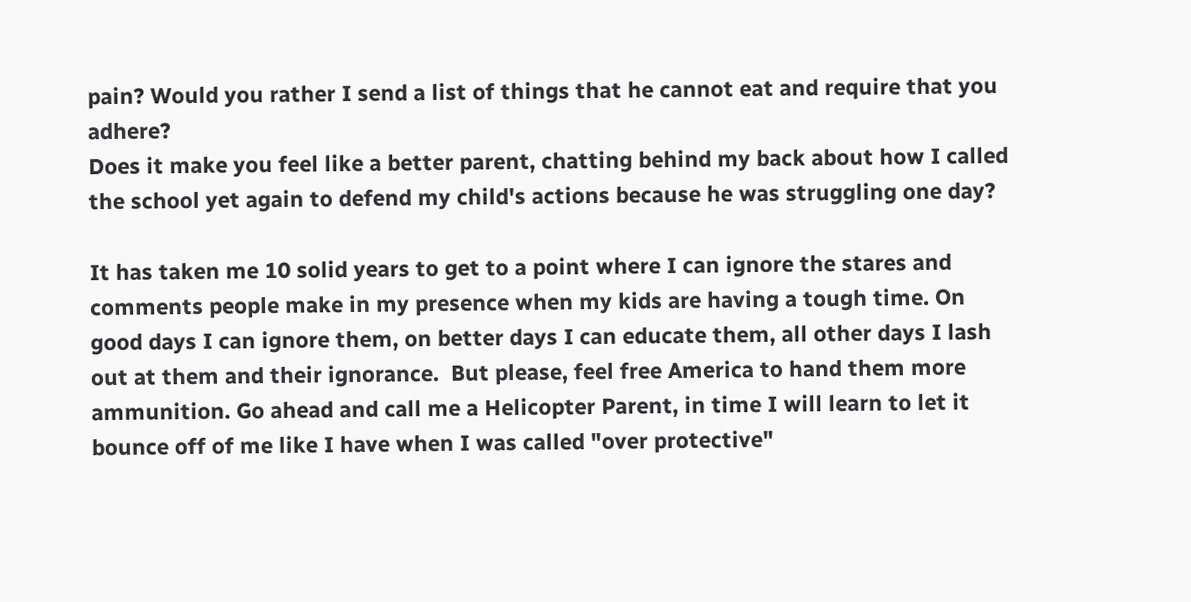pain? Would you rather I send a list of things that he cannot eat and require that you adhere?
Does it make you feel like a better parent, chatting behind my back about how I called the school yet again to defend my child's actions because he was struggling one day?

It has taken me 10 solid years to get to a point where I can ignore the stares and comments people make in my presence when my kids are having a tough time. On good days I can ignore them, on better days I can educate them, all other days I lash out at them and their ignorance.  But please, feel free America to hand them more ammunition. Go ahead and call me a Helicopter Parent, in time I will learn to let it bounce off of me like I have when I was called "over protective"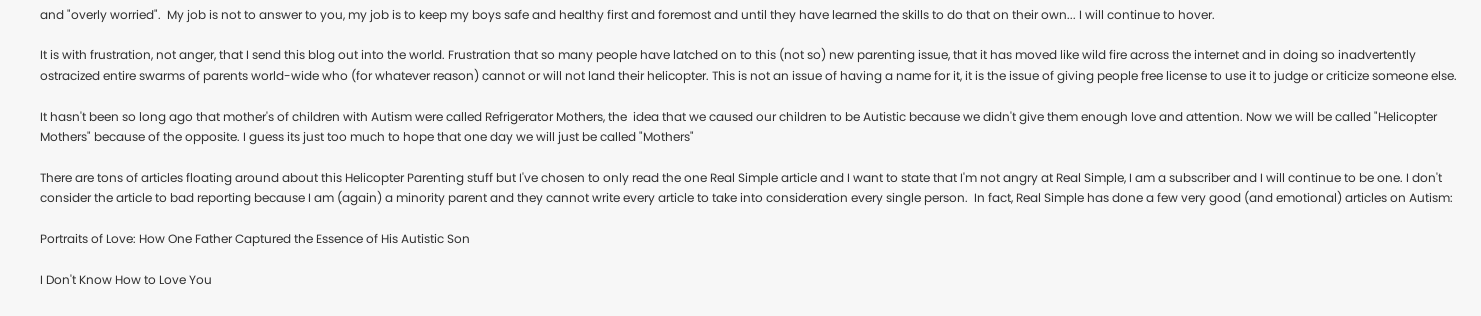and "overly worried".  My job is not to answer to you, my job is to keep my boys safe and healthy first and foremost and until they have learned the skills to do that on their own... I will continue to hover.

It is with frustration, not anger, that I send this blog out into the world. Frustration that so many people have latched on to this (not so) new parenting issue, that it has moved like wild fire across the internet and in doing so inadvertently ostracized entire swarms of parents world-wide who (for whatever reason) cannot or will not land their helicopter. This is not an issue of having a name for it, it is the issue of giving people free license to use it to judge or criticize someone else.

It hasn't been so long ago that mother's of children with Autism were called Refrigerator Mothers, the  idea that we caused our children to be Autistic because we didn't give them enough love and attention. Now we will be called "Helicopter Mothers" because of the opposite. I guess its just too much to hope that one day we will just be called "Mothers"

There are tons of articles floating around about this Helicopter Parenting stuff but I've chosen to only read the one Real Simple article and I want to state that I'm not angry at Real Simple, I am a subscriber and I will continue to be one. I don't consider the article to bad reporting because I am (again) a minority parent and they cannot write every article to take into consideration every single person.  In fact, Real Simple has done a few very good (and emotional) articles on Autism:

Portraits of Love: How One Father Captured the Essence of His Autistic Son

I Don't Know How to Love You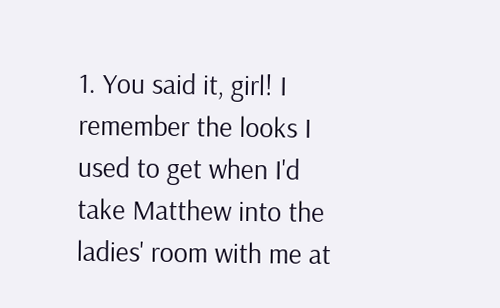1. You said it, girl! I remember the looks I used to get when I'd take Matthew into the ladies' room with me at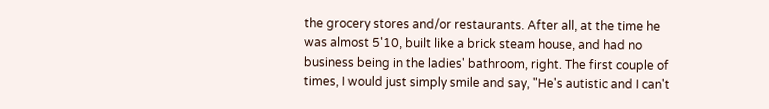the grocery stores and/or restaurants. After all, at the time he was almost 5'10, built like a brick steam house, and had no business being in the ladies' bathroom, right. The first couple of times, I would just simply smile and say, "He's autistic and I can't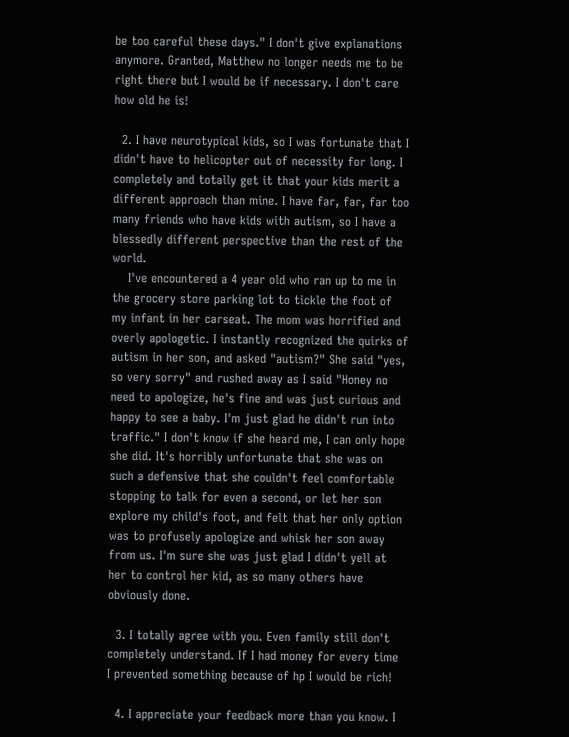be too careful these days." I don't give explanations anymore. Granted, Matthew no longer needs me to be right there but I would be if necessary. I don't care how old he is!

  2. I have neurotypical kids, so I was fortunate that I didn't have to helicopter out of necessity for long. I completely and totally get it that your kids merit a different approach than mine. I have far, far, far too many friends who have kids with autism, so I have a blessedly different perspective than the rest of the world.
    I've encountered a 4 year old who ran up to me in the grocery store parking lot to tickle the foot of my infant in her carseat. The mom was horrified and overly apologetic. I instantly recognized the quirks of autism in her son, and asked "autism?" She said "yes, so very sorry" and rushed away as I said "Honey no need to apologize, he's fine and was just curious and happy to see a baby. I'm just glad he didn't run into traffic." I don't know if she heard me, I can only hope she did. It's horribly unfortunate that she was on such a defensive that she couldn't feel comfortable stopping to talk for even a second, or let her son explore my child's foot, and felt that her only option was to profusely apologize and whisk her son away from us. I'm sure she was just glad I didn't yell at her to control her kid, as so many others have obviously done.

  3. I totally agree with you. Even family still don't completely understand. If I had money for every time I prevented something because of hp I would be rich!

  4. I appreciate your feedback more than you know. I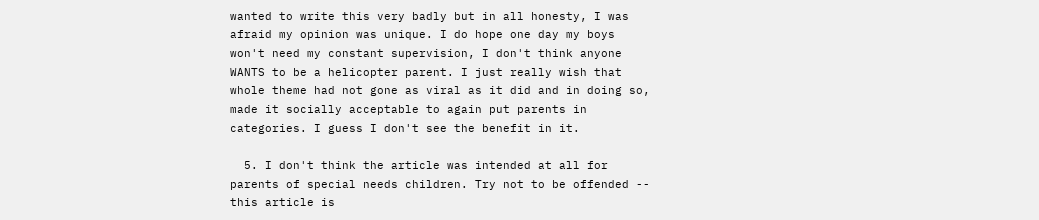wanted to write this very badly but in all honesty, I was afraid my opinion was unique. I do hope one day my boys won't need my constant supervision, I don't think anyone WANTS to be a helicopter parent. I just really wish that whole theme had not gone as viral as it did and in doing so, made it socially acceptable to again put parents in categories. I guess I don't see the benefit in it.

  5. I don't think the article was intended at all for parents of special needs children. Try not to be offended -- this article is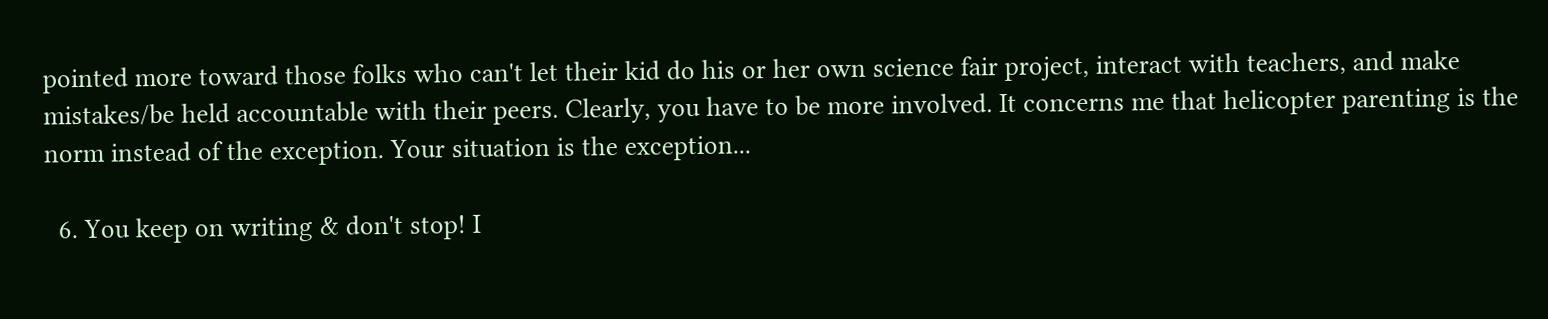pointed more toward those folks who can't let their kid do his or her own science fair project, interact with teachers, and make mistakes/be held accountable with their peers. Clearly, you have to be more involved. It concerns me that helicopter parenting is the norm instead of the exception. Your situation is the exception...

  6. You keep on writing & don't stop! I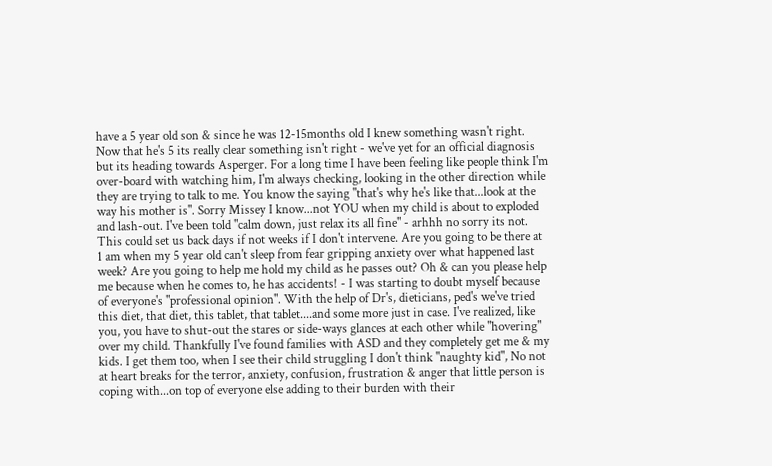have a 5 year old son & since he was 12-15months old I knew something wasn't right. Now that he's 5 its really clear something isn't right - we've yet for an official diagnosis but its heading towards Asperger. For a long time I have been feeling like people think I'm over-board with watching him, I'm always checking, looking in the other direction while they are trying to talk to me. You know the saying "that's why he's like that...look at the way his mother is". Sorry Missey I know...not YOU when my child is about to exploded and lash-out. I've been told "calm down, just relax its all fine" - arhhh no sorry its not. This could set us back days if not weeks if I don't intervene. Are you going to be there at 1 am when my 5 year old can't sleep from fear gripping anxiety over what happened last week? Are you going to help me hold my child as he passes out? Oh & can you please help me because when he comes to, he has accidents! - I was starting to doubt myself because of everyone's "professional opinion". With the help of Dr's, dieticians, ped's we've tried this diet, that diet, this tablet, that tablet....and some more just in case. I've realized, like you, you have to shut-out the stares or side-ways glances at each other while "hovering" over my child. Thankfully I've found families with ASD and they completely get me & my kids. I get them too, when I see their child struggling I don't think "naughty kid", No not at heart breaks for the terror, anxiety, confusion, frustration & anger that little person is coping with...on top of everyone else adding to their burden with their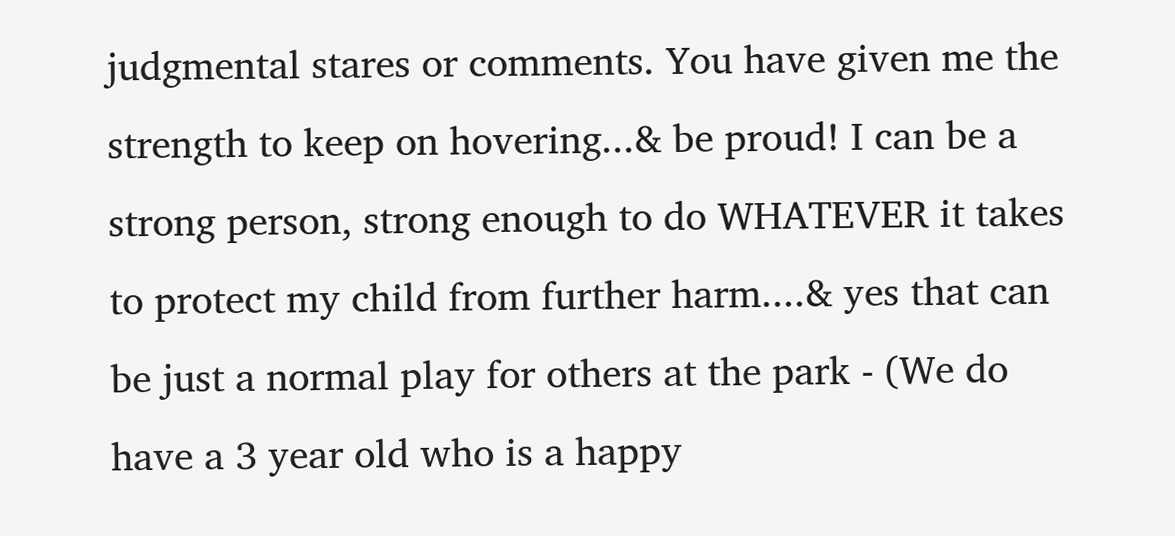judgmental stares or comments. You have given me the strength to keep on hovering...& be proud! I can be a strong person, strong enough to do WHATEVER it takes to protect my child from further harm....& yes that can be just a normal play for others at the park - (We do have a 3 year old who is a happy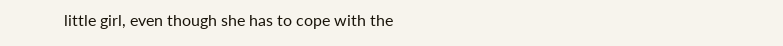little girl, even though she has to cope with the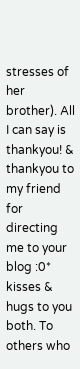stresses of her brother). All I can say is thankyou! & thankyou to my friend for directing me to your blog :0* kisses & hugs to you both. To others who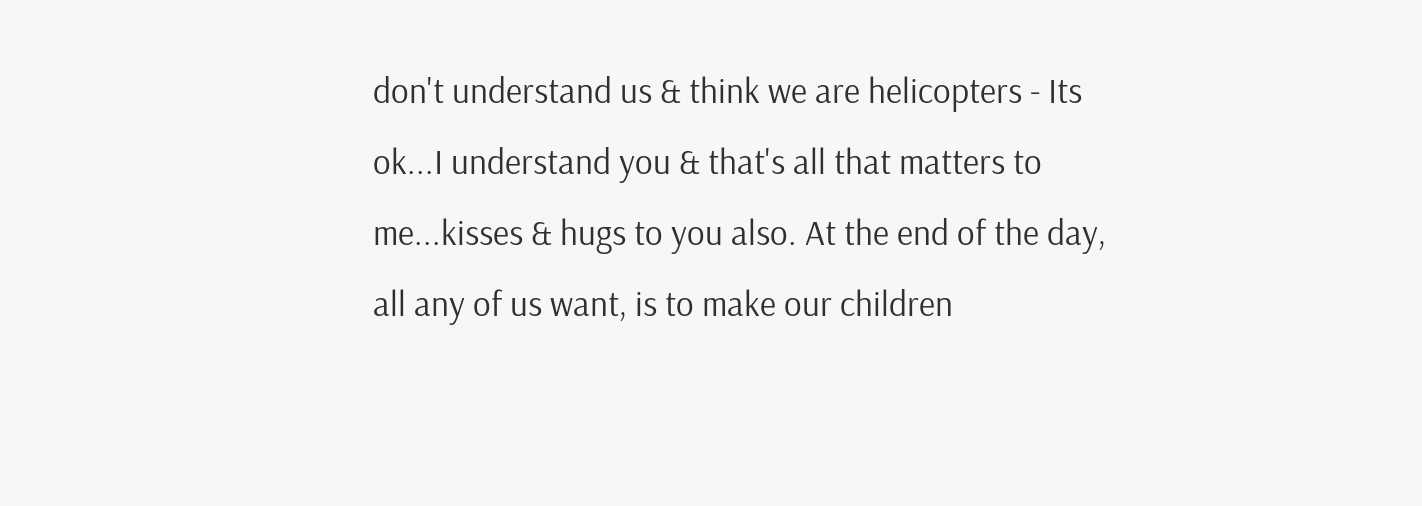don't understand us & think we are helicopters - Its ok...I understand you & that's all that matters to me...kisses & hugs to you also. At the end of the day, all any of us want, is to make our children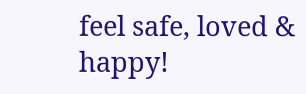feel safe, loved & happy!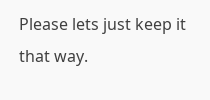Please lets just keep it that way.